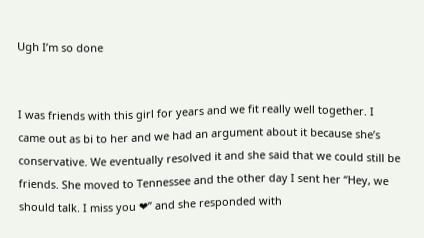Ugh I’m so done


I was friends with this girl for years and we fit really well together. I came out as bi to her and we had an argument about it because she’s conservative. We eventually resolved it and she said that we could still be friends. She moved to Tennessee and the other day I sent her “Hey, we should talk. I miss you ❤” and she responded with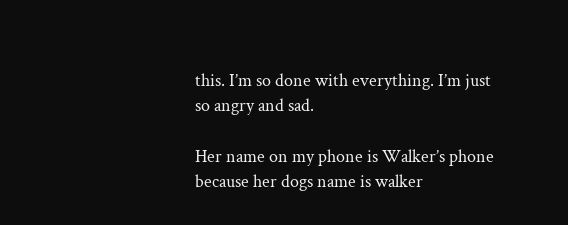this. I’m so done with everything. I’m just so angry and sad.

Her name on my phone is Walker’s phone because her dogs name is walker